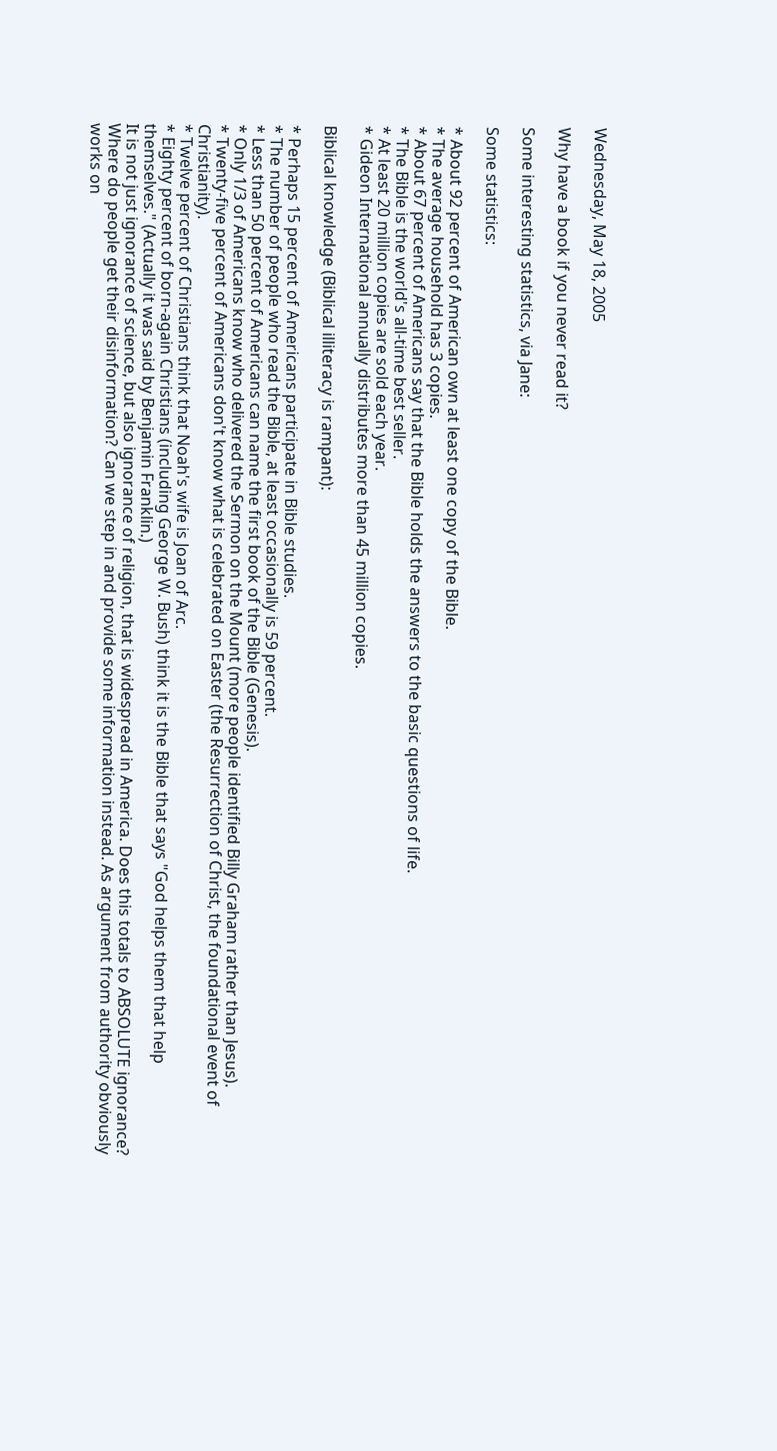Wednesday, May 18, 2005

Why have a book if you never read it?

Some interesting statistics, via Jane:

Some statistics:

* About 92 percent of American own at least one copy of the Bible.
* The average household has 3 copies.
* About 67 percent of Americans say that the Bible holds the answers to the basic questions of life.
* The Bible is the world's all-time best seller.
* At least 20 million copies are sold each year.
* Gideon International annually distributes more than 45 million copies.

Biblical knowledge (Biblical illiteracy is rampant):

* Perhaps 15 percent of Americans participate in Bible studies.
* The number of people who read the Bible, at least occasionally is 59 percent.
* Less than 50 percent of Americans can name the first book of the Bible (Genesis).
* Only 1/3 of Americans know who delivered the Sermon on the Mount (more people identified Billy Graham rather than Jesus).
* Twenty-five percent of Americans don't know what is celebrated on Easter (the Resurrection of Christ, the foundational event of Christianity).
* Twelve percent of Christians think that Noah's wife is Joan of Arc.
* Eighty percent of born-again Christians (including George W. Bush) think it is the Bible that says "God helps them that help themselves." (Actually it was said by Benjamin Franklin.)
It is not just ignorance of science, but also ignorance of religion, that is widespread in America. Does this totals to ABSOLUTE ignorance? Where do people get their disinformation? Can we step in and provide some information instead. As argument from authority obviously works on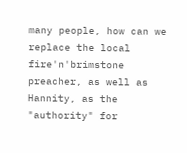many people, how can we replace the local fire'n'brimstone preacher, as well as Hannity, as the "authority" for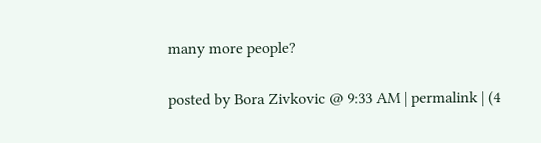many more people?

posted by Bora Zivkovic @ 9:33 AM | permalink | (4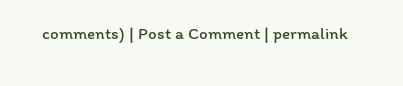comments) | Post a Comment | permalink